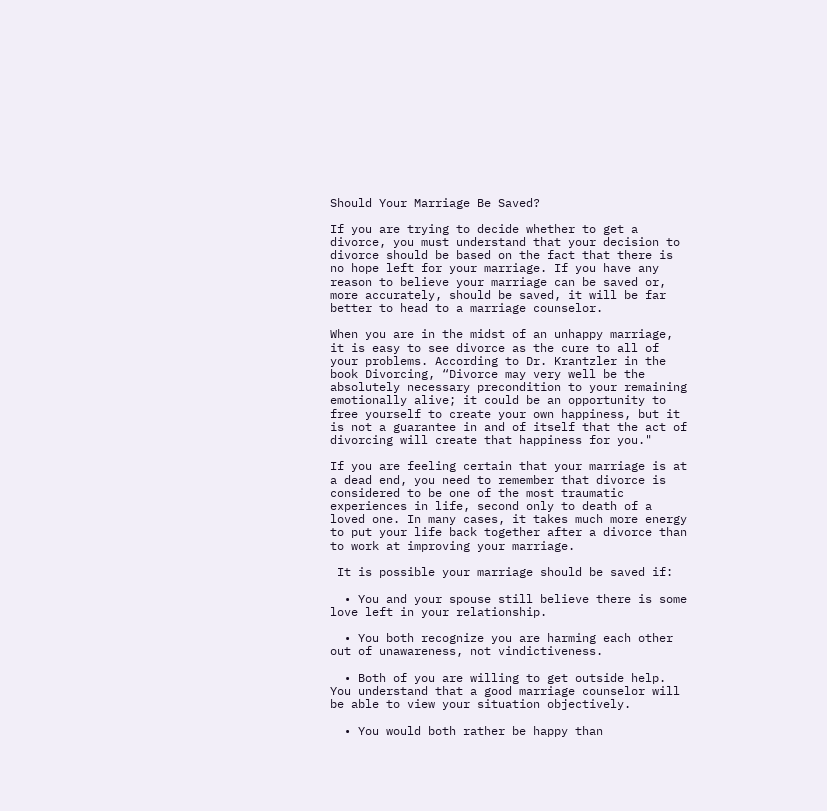Should Your Marriage Be Saved?

If you are trying to decide whether to get a divorce, you must understand that your decision to divorce should be based on the fact that there is no hope left for your marriage. If you have any reason to believe your marriage can be saved or, more accurately, should be saved, it will be far better to head to a marriage counselor.

When you are in the midst of an unhappy marriage, it is easy to see divorce as the cure to all of your problems. According to Dr. Krantzler in the book Divorcing, “Divorce may very well be the absolutely necessary precondition to your remaining emotionally alive; it could be an opportunity to free yourself to create your own happiness, but it is not a guarantee in and of itself that the act of divorcing will create that happiness for you."

If you are feeling certain that your marriage is at a dead end, you need to remember that divorce is considered to be one of the most traumatic experiences in life, second only to death of a loved one. In many cases, it takes much more energy to put your life back together after a divorce than to work at improving your marriage.

 It is possible your marriage should be saved if:

  • You and your spouse still believe there is some love left in your relationship.

  • You both recognize you are harming each other out of unawareness, not vindictiveness.

  • Both of you are willing to get outside help. You understand that a good marriage counselor will be able to view your situation objectively.

  • You would both rather be happy than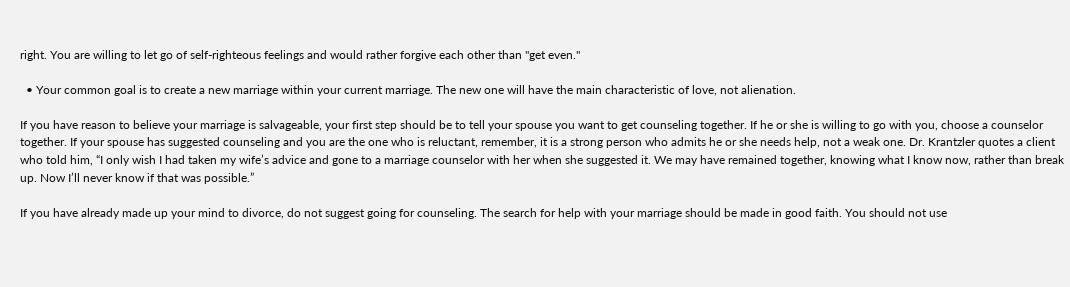right. You are willing to let go of self-righteous feelings and would rather forgive each other than "get even."

  • Your common goal is to create a new marriage within your current marriage. The new one will have the main characteristic of love, not alienation.

If you have reason to believe your marriage is salvageable, your first step should be to tell your spouse you want to get counseling together. If he or she is willing to go with you, choose a counselor together. If your spouse has suggested counseling and you are the one who is reluctant, remember, it is a strong person who admits he or she needs help, not a weak one. Dr. Krantzler quotes a client who told him, “I only wish I had taken my wife’s advice and gone to a marriage counselor with her when she suggested it. We may have remained together, knowing what I know now, rather than break up. Now I’ll never know if that was possible.”

If you have already made up your mind to divorce, do not suggest going for counseling. The search for help with your marriage should be made in good faith. You should not use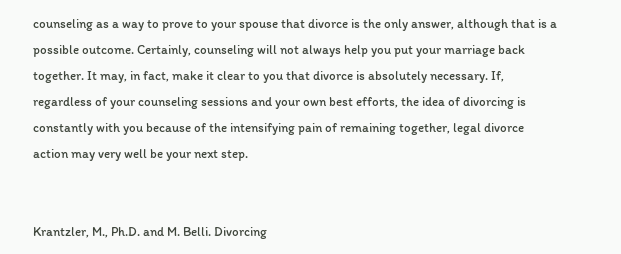counseling as a way to prove to your spouse that divorce is the only answer, although that is a possible outcome. Certainly, counseling will not always help you put your marriage back together. It may, in fact, make it clear to you that divorce is absolutely necessary. If, regardless of your counseling sessions and your own best efforts, the idea of divorcing is constantly with you because of the intensifying pain of remaining together, legal divorce action may very well be your next step.


Krantzler, M., Ph.D. and M. Belli. Divorcing